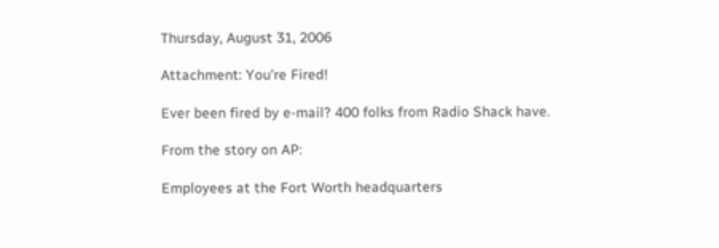Thursday, August 31, 2006

Attachment: You're Fired!

Ever been fired by e-mail? 400 folks from Radio Shack have.

From the story on AP:

Employees at the Fort Worth headquarters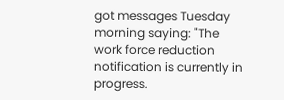got messages Tuesday morning saying: "The work force reduction notification is currently in progress.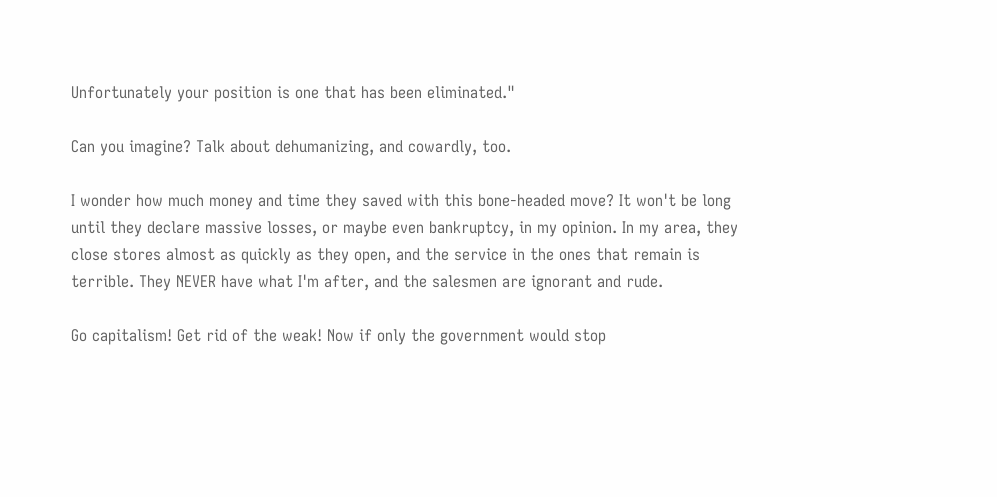Unfortunately your position is one that has been eliminated."

Can you imagine? Talk about dehumanizing, and cowardly, too.

I wonder how much money and time they saved with this bone-headed move? It won't be long until they declare massive losses, or maybe even bankruptcy, in my opinion. In my area, they close stores almost as quickly as they open, and the service in the ones that remain is terrible. They NEVER have what I'm after, and the salesmen are ignorant and rude.

Go capitalism! Get rid of the weak! Now if only the government would stop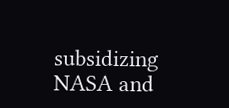subsidizing NASA and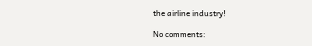the airline industry!

No comments: